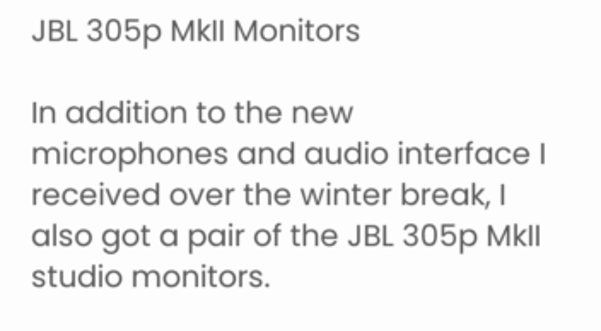JBL 305p MkII Monitors

In addition to the new microphones and audio interface I received over the winter break, I also got a pair of the JBL 305p MkII studio monitors.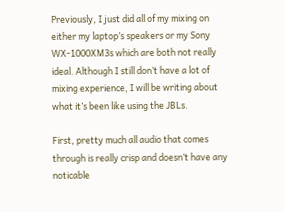Previously, I just did all of my mixing on either my laptop’s speakers or my Sony WX-1000XM3s which are both not really ideal. Although I still don’t have a lot of mixing experience, I will be writing about what it’s been like using the JBLs.

First, pretty much all audio that comes through is really crisp and doesn’t have any noticable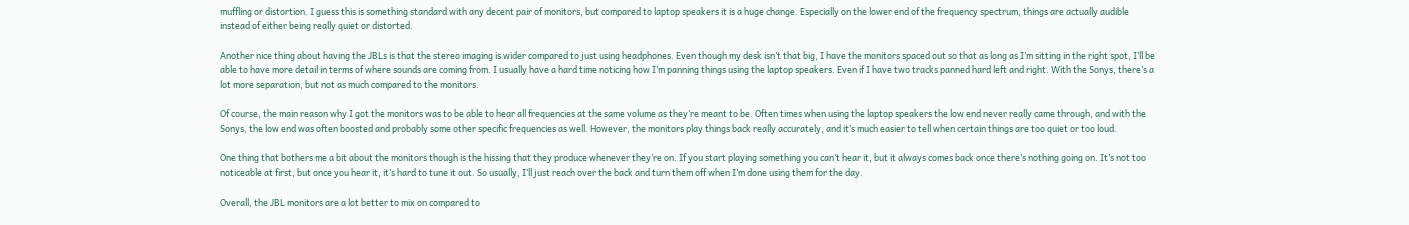muffling or distortion. I guess this is something standard with any decent pair of monitors, but compared to laptop speakers it is a huge change. Especially on the lower end of the frequency spectrum, things are actually audible instead of either being really quiet or distorted.

Another nice thing about having the JBLs is that the stereo imaging is wider compared to just using headphones. Even though my desk isn’t that big, I have the monitors spaced out so that as long as I’m sitting in the right spot, I’ll be able to have more detail in terms of where sounds are coming from. I usually have a hard time noticing how I’m panning things using the laptop speakers. Even if I have two tracks panned hard left and right. With the Sonys, there’s a lot more separation, but not as much compared to the monitors.

Of course, the main reason why I got the monitors was to be able to hear all frequencies at the same volume as they’re meant to be. Often times when using the laptop speakers the low end never really came through, and with the Sonys, the low end was often boosted and probably some other specific frequencies as well. However, the monitors play things back really accurately, and it’s much easier to tell when certain things are too quiet or too loud.

One thing that bothers me a bit about the monitors though is the hissing that they produce whenever they’re on. If you start playing something you can’t hear it, but it always comes back once there’s nothing going on. It’s not too noticeable at first, but once you hear it, it’s hard to tune it out. So usually, I’ll just reach over the back and turn them off when I’m done using them for the day.

Overall, the JBL monitors are a lot better to mix on compared to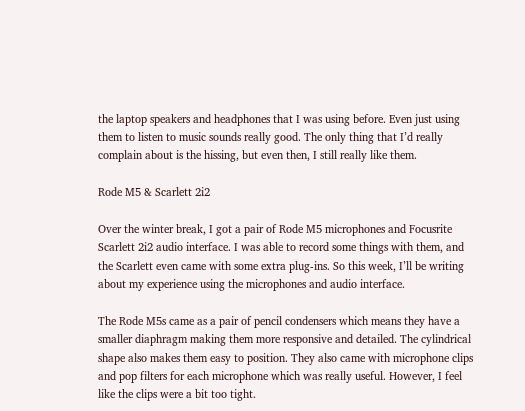the laptop speakers and headphones that I was using before. Even just using them to listen to music sounds really good. The only thing that I’d really complain about is the hissing, but even then, I still really like them.

Rode M5 & Scarlett 2i2

Over the winter break, I got a pair of Rode M5 microphones and Focusrite Scarlett 2i2 audio interface. I was able to record some things with them, and the Scarlett even came with some extra plug-ins. So this week, I’ll be writing about my experience using the microphones and audio interface.

The Rode M5s came as a pair of pencil condensers which means they have a smaller diaphragm making them more responsive and detailed. The cylindrical shape also makes them easy to position. They also came with microphone clips and pop filters for each microphone which was really useful. However, I feel like the clips were a bit too tight.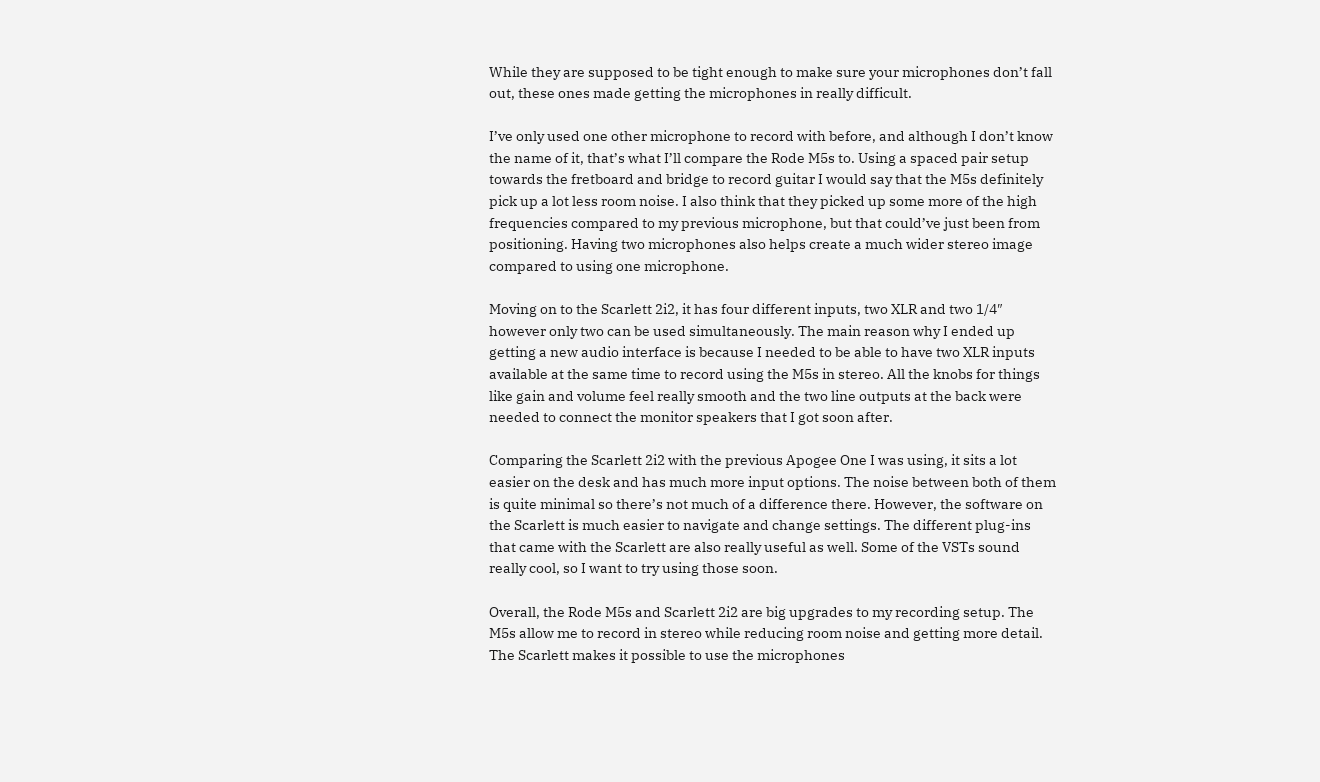While they are supposed to be tight enough to make sure your microphones don’t fall out, these ones made getting the microphones in really difficult.

I’ve only used one other microphone to record with before, and although I don’t know the name of it, that’s what I’ll compare the Rode M5s to. Using a spaced pair setup towards the fretboard and bridge to record guitar I would say that the M5s definitely pick up a lot less room noise. I also think that they picked up some more of the high frequencies compared to my previous microphone, but that could’ve just been from positioning. Having two microphones also helps create a much wider stereo image compared to using one microphone.

Moving on to the Scarlett 2i2, it has four different inputs, two XLR and two 1/4″ however only two can be used simultaneously. The main reason why I ended up getting a new audio interface is because I needed to be able to have two XLR inputs available at the same time to record using the M5s in stereo. All the knobs for things like gain and volume feel really smooth and the two line outputs at the back were needed to connect the monitor speakers that I got soon after.

Comparing the Scarlett 2i2 with the previous Apogee One I was using, it sits a lot easier on the desk and has much more input options. The noise between both of them is quite minimal so there’s not much of a difference there. However, the software on the Scarlett is much easier to navigate and change settings. The different plug-ins that came with the Scarlett are also really useful as well. Some of the VSTs sound really cool, so I want to try using those soon.

Overall, the Rode M5s and Scarlett 2i2 are big upgrades to my recording setup. The M5s allow me to record in stereo while reducing room noise and getting more detail. The Scarlett makes it possible to use the microphones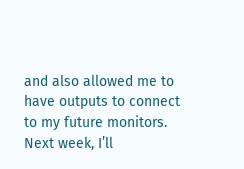and also allowed me to have outputs to connect to my future monitors. Next week, I’ll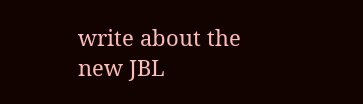write about the new JBL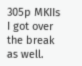305p MKIIs I got over the break as well.